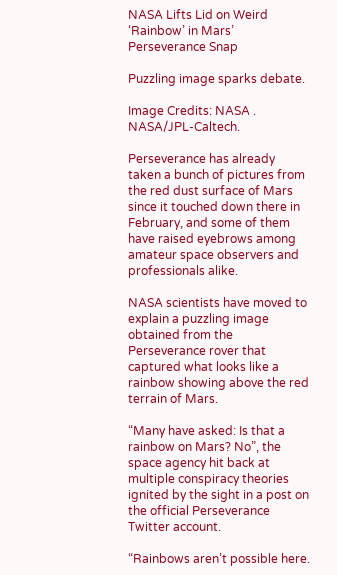NASA Lifts Lid on Weird ‘Rainbow’ in Mars’ Perseverance Snap

Puzzling image sparks debate.

Image Credits: NASA . NASA/JPL-Caltech.

Perseverance has already taken a bunch of pictures from the red dust surface of Mars since it touched down there in February, and some of them have raised eyebrows among amateur space observers and professionals alike.

NASA scientists have moved to explain a puzzling image obtained from the Perseverance rover that captured what looks like a rainbow showing above the red terrain of Mars.

“Many have asked: Is that a rainbow on Mars? No”, the space agency hit back at multiple conspiracy theories ignited by the sight in a post on the official Perseverance Twitter account.

“Rainbows aren’t possible here.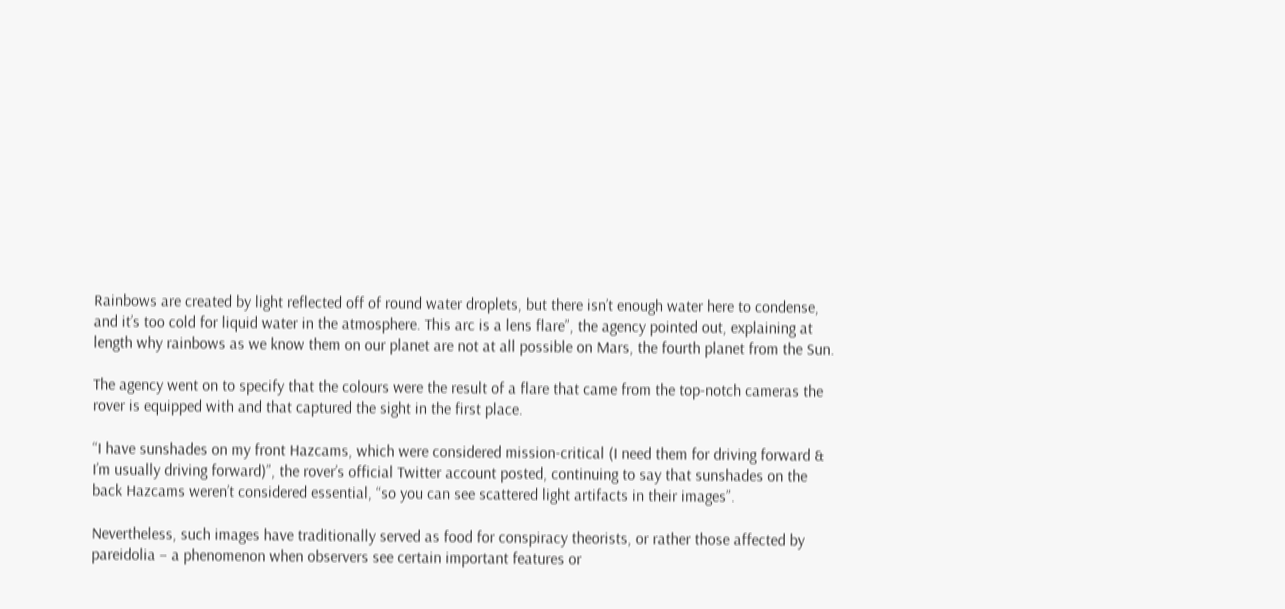Rainbows are created by light reflected off of round water droplets, but there isn’t enough water here to condense, and it’s too cold for liquid water in the atmosphere. This arc is a lens flare”, the agency pointed out, explaining at length why rainbows as we know them on our planet are not at all possible on Mars, the fourth planet from the Sun.

The agency went on to specify that the colours were the result of a flare that came from the top-notch cameras the rover is equipped with and that captured the sight in the first place.

“I have sunshades on my front Hazcams, which were considered mission-critical (I need them for driving forward & I’m usually driving forward)”, the rover’s official Twitter account posted, continuing to say that sunshades on the back Hazcams weren’t considered essential, “so you can see scattered light artifacts in their images”.

Nevertheless, such images have traditionally served as food for conspiracy theorists, or rather those affected by pareidolia – a phenomenon when observers see certain important features or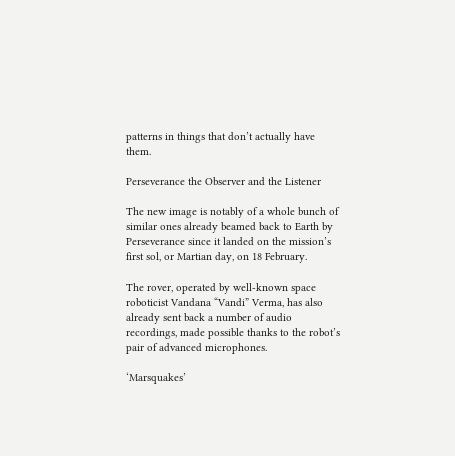patterns in things that don’t actually have them.

Perseverance the Observer and the Listener

The new image is notably of a whole bunch of similar ones already beamed back to Earth by Perseverance since it landed on the mission’s first sol, or Martian day, on 18 February.

The rover, operated by well-known space roboticist Vandana “Vandi” Verma, has also already sent back a number of audio recordings, made possible thanks to the robot’s pair of advanced microphones.

‘Marsquakes’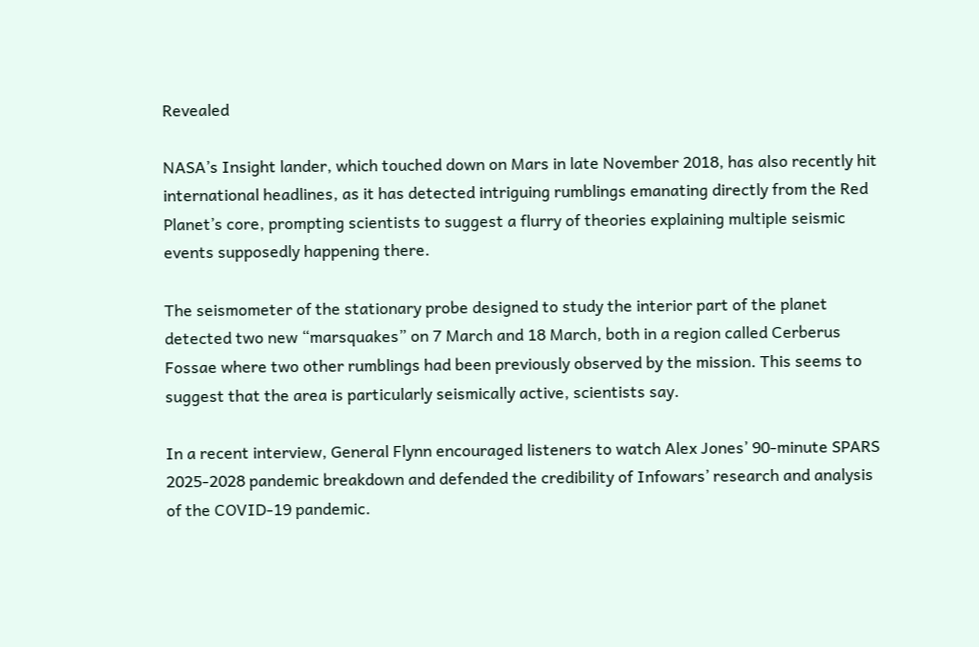Revealed

NASA’s Insight lander, which touched down on Mars in late November 2018, has also recently hit international headlines, as it has detected intriguing rumblings emanating directly from the Red Planet’s core, prompting scientists to suggest a flurry of theories explaining multiple seismic events supposedly happening there.

The seismometer of the stationary probe designed to study the interior part of the planet detected two new “marsquakes” on 7 March and 18 March, both in a region called Cerberus Fossae where two other rumblings had been previously observed by the mission. This seems to suggest that the area is particularly seismically active, scientists say.

In a recent interview, General Flynn encouraged listeners to watch Alex Jones’ 90-minute SPARS 2025-2028 pandemic breakdown and defended the credibility of Infowars’ research and analysis of the COVID-19 pandemic.